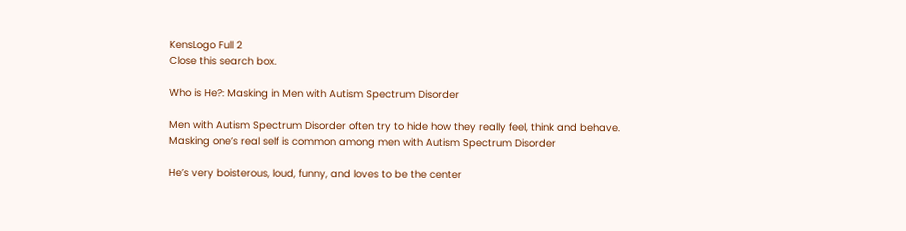KensLogo Full 2
Close this search box.

Who is He?: Masking in Men with Autism Spectrum Disorder

Men with Autism Spectrum Disorder often try to hide how they really feel, think and behave.
Masking one’s real self is common among men with Autism Spectrum Disorder

He’s very boisterous, loud, funny, and loves to be the center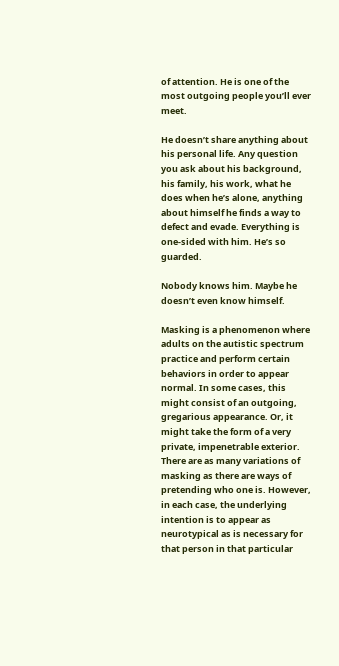of attention. He is one of the most outgoing people you’ll ever meet.

He doesn’t share anything about his personal life. Any question you ask about his background, his family, his work, what he does when he’s alone, anything about himself he finds a way to defect and evade. Everything is one-sided with him. He’s so guarded.

Nobody knows him. Maybe he doesn’t even know himself.

Masking is a phenomenon where adults on the autistic spectrum practice and perform certain behaviors in order to appear normal. In some cases, this might consist of an outgoing, gregarious appearance. Or, it might take the form of a very private, impenetrable exterior. There are as many variations of masking as there are ways of pretending who one is. However, in each case, the underlying intention is to appear as neurotypical as is necessary for that person in that particular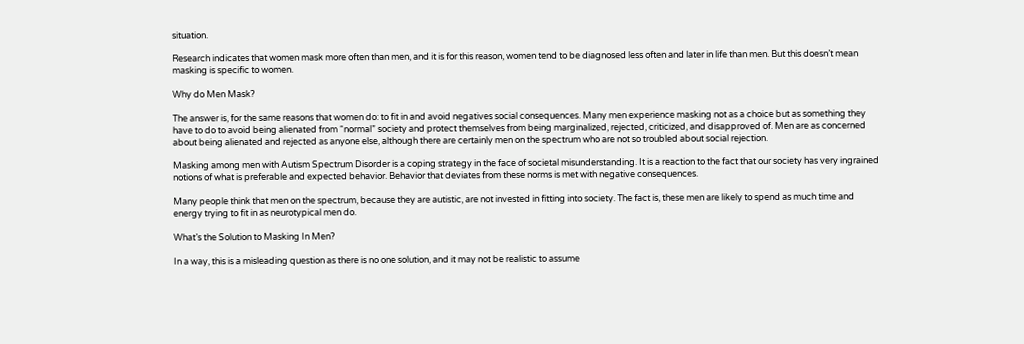situation.

Research indicates that women mask more often than men, and it is for this reason, women tend to be diagnosed less often and later in life than men. But this doesn’t mean masking is specific to women.

Why do Men Mask?

The answer is, for the same reasons that women do: to fit in and avoid negatives social consequences. Many men experience masking not as a choice but as something they have to do to avoid being alienated from “normal” society and protect themselves from being marginalized, rejected, criticized, and disapproved of. Men are as concerned about being alienated and rejected as anyone else, although there are certainly men on the spectrum who are not so troubled about social rejection.

Masking among men with Autism Spectrum Disorder is a coping strategy in the face of societal misunderstanding. It is a reaction to the fact that our society has very ingrained notions of what is preferable and expected behavior. Behavior that deviates from these norms is met with negative consequences.

Many people think that men on the spectrum, because they are autistic, are not invested in fitting into society. The fact is, these men are likely to spend as much time and energy trying to fit in as neurotypical men do.

What’s the Solution to Masking In Men?

In a way, this is a misleading question as there is no one solution, and it may not be realistic to assume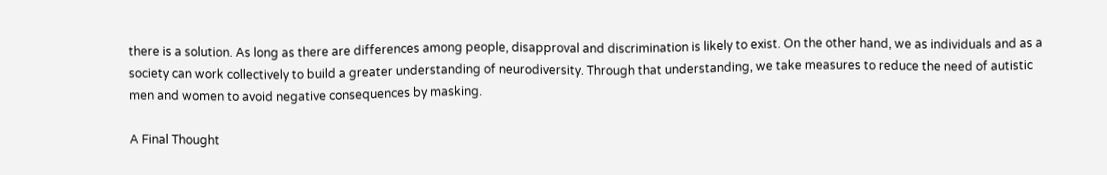there is a solution. As long as there are differences among people, disapproval and discrimination is likely to exist. On the other hand, we as individuals and as a society can work collectively to build a greater understanding of neurodiversity. Through that understanding, we take measures to reduce the need of autistic men and women to avoid negative consequences by masking.

A Final Thought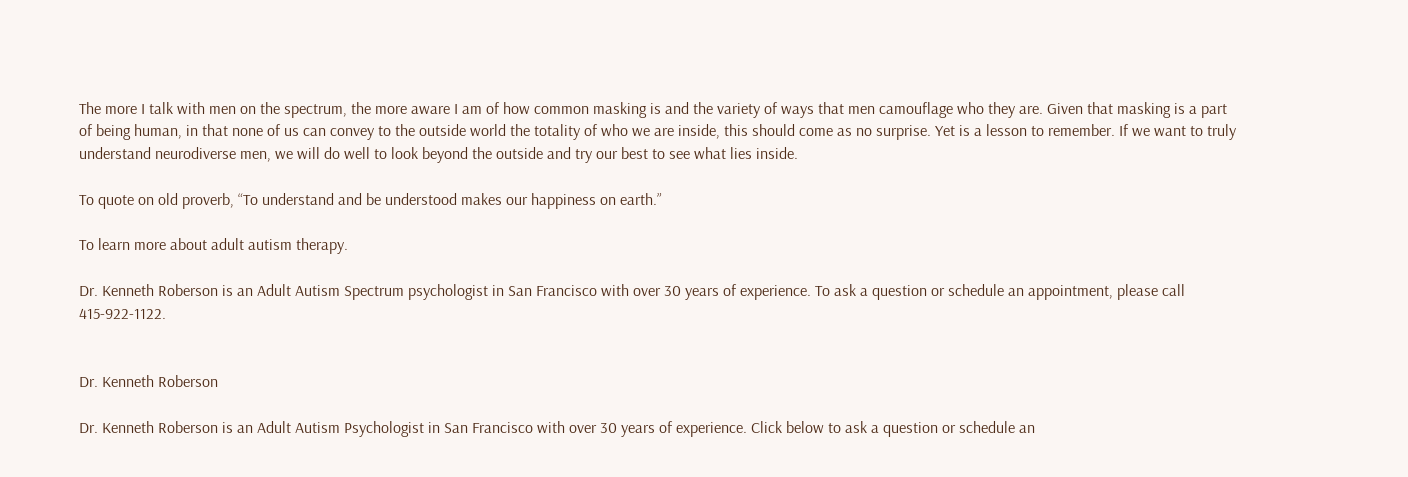The more I talk with men on the spectrum, the more aware I am of how common masking is and the variety of ways that men camouflage who they are. Given that masking is a part of being human, in that none of us can convey to the outside world the totality of who we are inside, this should come as no surprise. Yet is a lesson to remember. If we want to truly understand neurodiverse men, we will do well to look beyond the outside and try our best to see what lies inside.

To quote on old proverb, “To understand and be understood makes our happiness on earth.”

To learn more about adult autism therapy.

Dr. Kenneth Roberson is an Adult Autism Spectrum psychologist in San Francisco with over 30 years of experience. To ask a question or schedule an appointment, please call 415-922-1122.


Dr. Kenneth Roberson

Dr. Kenneth Roberson is an Adult Autism Psychologist in San Francisco with over 30 years of experience. Click below to ask a question or schedule an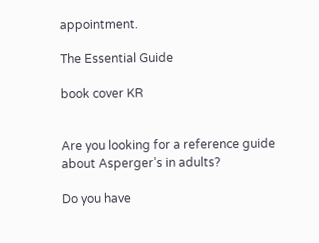appointment.

The Essential Guide

book cover KR


Are you looking for a reference guide about Asperger’s in adults?

Do you have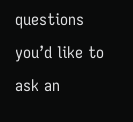questions you’d like to ask an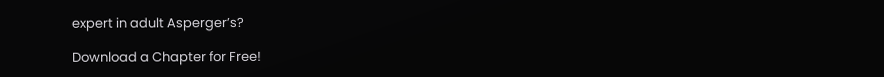expert in adult Asperger’s?

Download a Chapter for Free!